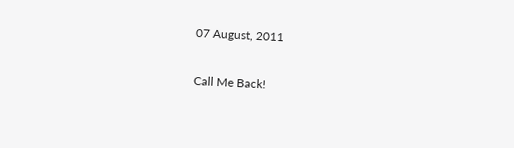07 August, 2011

Call Me Back!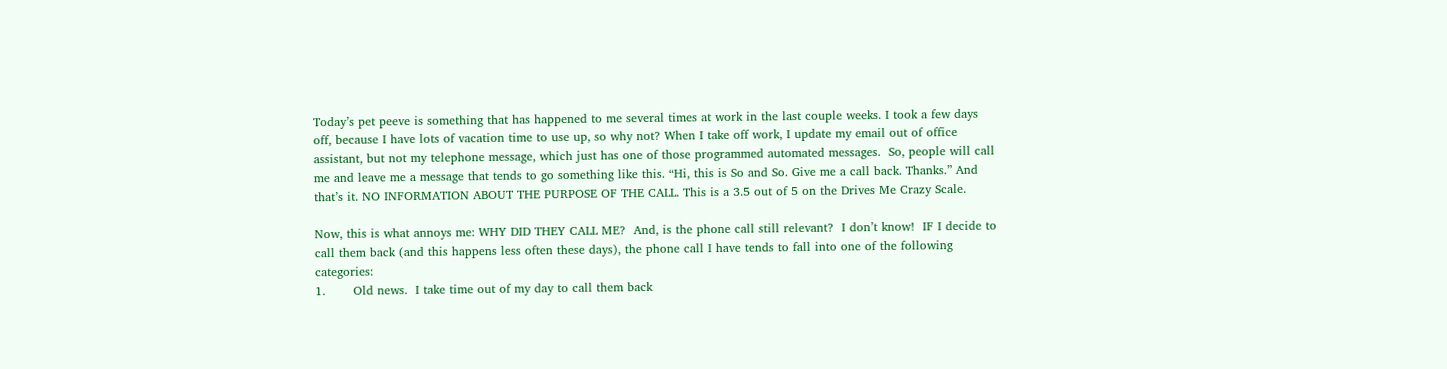Today’s pet peeve is something that has happened to me several times at work in the last couple weeks. I took a few days off, because I have lots of vacation time to use up, so why not? When I take off work, I update my email out of office assistant, but not my telephone message, which just has one of those programmed automated messages.  So, people will call me and leave me a message that tends to go something like this. “Hi, this is So and So. Give me a call back. Thanks.” And that’s it. NO INFORMATION ABOUT THE PURPOSE OF THE CALL. This is a 3.5 out of 5 on the Drives Me Crazy Scale.

Now, this is what annoys me: WHY DID THEY CALL ME?  And, is the phone call still relevant?  I don’t know!  IF I decide to call them back (and this happens less often these days), the phone call I have tends to fall into one of the following categories:
1.       Old news.  I take time out of my day to call them back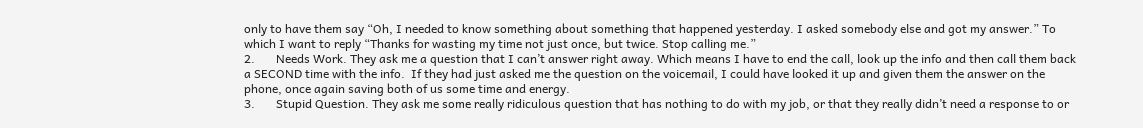only to have them say “Oh, I needed to know something about something that happened yesterday. I asked somebody else and got my answer.” To which I want to reply “Thanks for wasting my time not just once, but twice. Stop calling me.”
2.       Needs Work. They ask me a question that I can’t answer right away. Which means I have to end the call, look up the info and then call them back a SECOND time with the info.  If they had just asked me the question on the voicemail, I could have looked it up and given them the answer on the phone, once again saving both of us some time and energy.
3.       Stupid Question. They ask me some really ridiculous question that has nothing to do with my job, or that they really didn’t need a response to or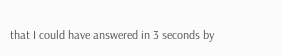that I could have answered in 3 seconds by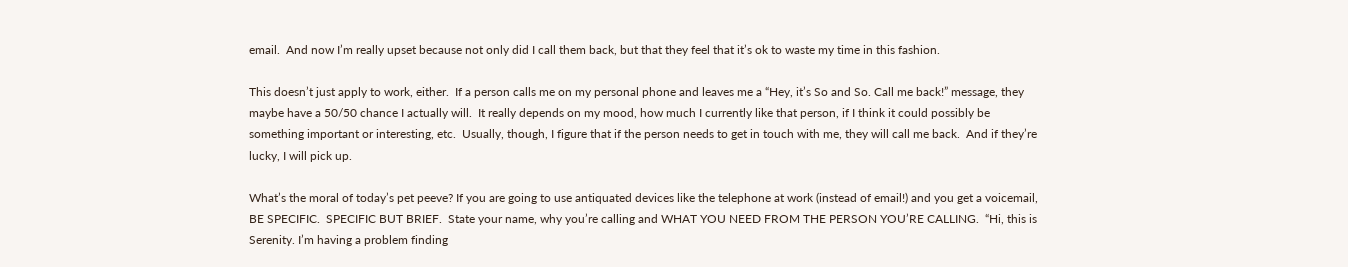email.  And now I’m really upset because not only did I call them back, but that they feel that it’s ok to waste my time in this fashion.

This doesn’t just apply to work, either.  If a person calls me on my personal phone and leaves me a “Hey, it’s So and So. Call me back!” message, they maybe have a 50/50 chance I actually will.  It really depends on my mood, how much I currently like that person, if I think it could possibly be something important or interesting, etc.  Usually, though, I figure that if the person needs to get in touch with me, they will call me back.  And if they’re lucky, I will pick up.

What’s the moral of today’s pet peeve? If you are going to use antiquated devices like the telephone at work (instead of email!) and you get a voicemail, BE SPECIFIC.  SPECIFIC BUT BRIEF.  State your name, why you’re calling and WHAT YOU NEED FROM THE PERSON YOU’RE CALLING.  “Hi, this is Serenity. I’m having a problem finding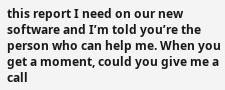this report I need on our new software and I’m told you’re the person who can help me. When you get a moment, could you give me a call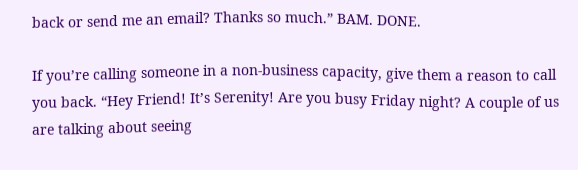back or send me an email? Thanks so much.” BAM. DONE.

If you’re calling someone in a non-business capacity, give them a reason to call you back. “Hey Friend! It’s Serenity! Are you busy Friday night? A couple of us are talking about seeing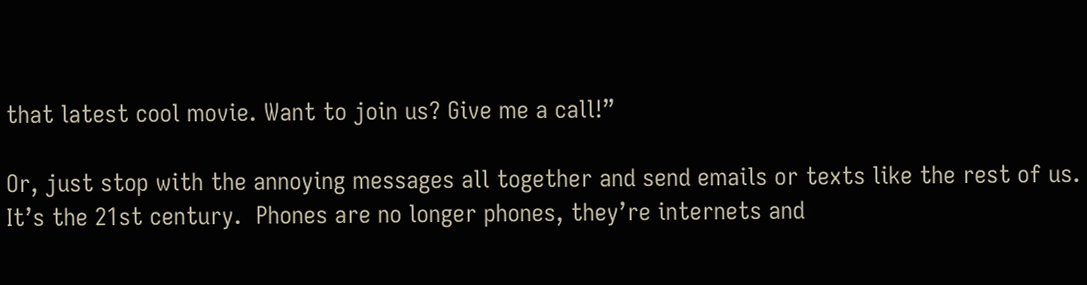that latest cool movie. Want to join us? Give me a call!”

Or, just stop with the annoying messages all together and send emails or texts like the rest of us. It’s the 21st century.  Phones are no longer phones, they’re internets and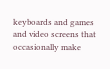keyboards and games and video screens that occasionally make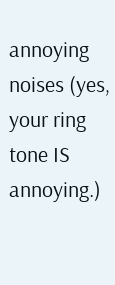annoying noises (yes, your ring tone IS annoying.)